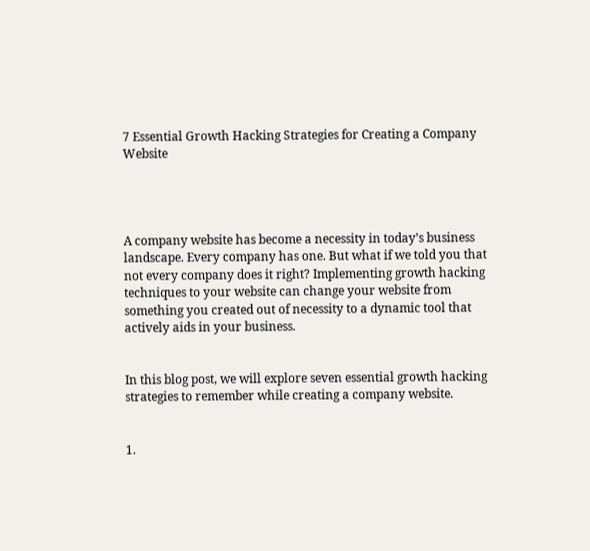7 Essential Growth Hacking Strategies for Creating a Company Website




A company website has become a necessity in today’s business landscape. Every company has one. But what if we told you that not every company does it right? Implementing growth hacking techniques to your website can change your website from something you created out of necessity to a dynamic tool that actively aids in your business.


In this blog post, we will explore seven essential growth hacking strategies to remember while creating a company website.


1.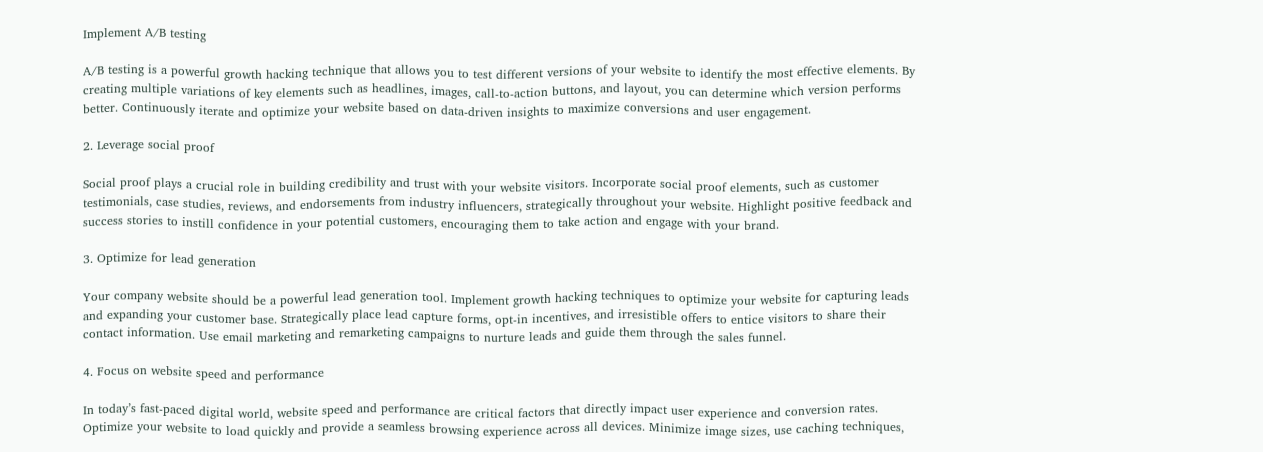Implement A/B testing

A/B testing is a powerful growth hacking technique that allows you to test different versions of your website to identify the most effective elements. By creating multiple variations of key elements such as headlines, images, call-to-action buttons, and layout, you can determine which version performs better. Continuously iterate and optimize your website based on data-driven insights to maximize conversions and user engagement.

2. Leverage social proof

Social proof plays a crucial role in building credibility and trust with your website visitors. Incorporate social proof elements, such as customer testimonials, case studies, reviews, and endorsements from industry influencers, strategically throughout your website. Highlight positive feedback and success stories to instill confidence in your potential customers, encouraging them to take action and engage with your brand.

3. Optimize for lead generation

Your company website should be a powerful lead generation tool. Implement growth hacking techniques to optimize your website for capturing leads and expanding your customer base. Strategically place lead capture forms, opt-in incentives, and irresistible offers to entice visitors to share their contact information. Use email marketing and remarketing campaigns to nurture leads and guide them through the sales funnel.

4. Focus on website speed and performance

In today’s fast-paced digital world, website speed and performance are critical factors that directly impact user experience and conversion rates. Optimize your website to load quickly and provide a seamless browsing experience across all devices. Minimize image sizes, use caching techniques,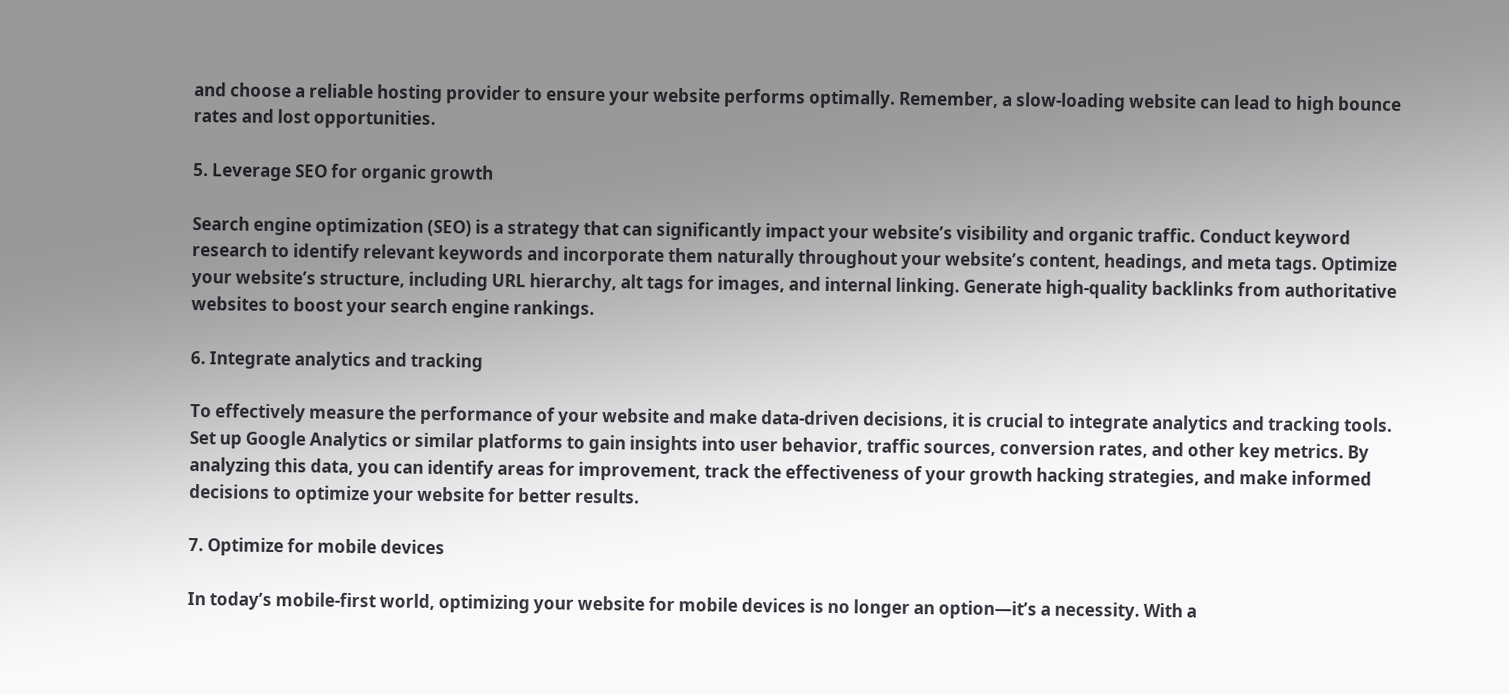and choose a reliable hosting provider to ensure your website performs optimally. Remember, a slow-loading website can lead to high bounce rates and lost opportunities.

5. Leverage SEO for organic growth

Search engine optimization (SEO) is a strategy that can significantly impact your website’s visibility and organic traffic. Conduct keyword research to identify relevant keywords and incorporate them naturally throughout your website’s content, headings, and meta tags. Optimize your website’s structure, including URL hierarchy, alt tags for images, and internal linking. Generate high-quality backlinks from authoritative websites to boost your search engine rankings.

6. Integrate analytics and tracking

To effectively measure the performance of your website and make data-driven decisions, it is crucial to integrate analytics and tracking tools. Set up Google Analytics or similar platforms to gain insights into user behavior, traffic sources, conversion rates, and other key metrics. By analyzing this data, you can identify areas for improvement, track the effectiveness of your growth hacking strategies, and make informed decisions to optimize your website for better results.

7. Optimize for mobile devices

In today’s mobile-first world, optimizing your website for mobile devices is no longer an option—it’s a necessity. With a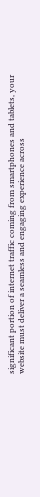significant portion of internet traffic coming from smartphones and tablets, your website must deliver a seamless and engaging experience across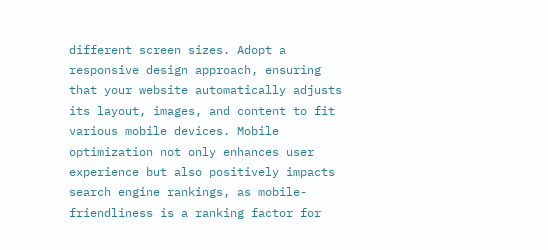different screen sizes. Adopt a responsive design approach, ensuring that your website automatically adjusts its layout, images, and content to fit various mobile devices. Mobile optimization not only enhances user experience but also positively impacts search engine rankings, as mobile-friendliness is a ranking factor for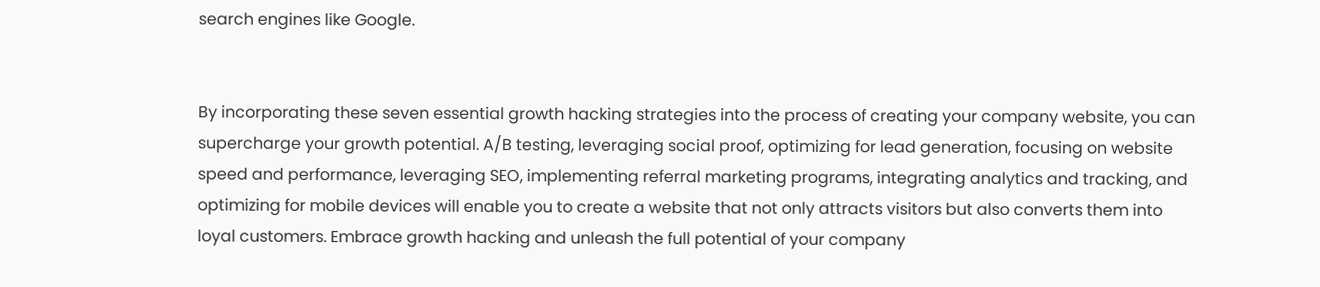search engines like Google.


By incorporating these seven essential growth hacking strategies into the process of creating your company website, you can supercharge your growth potential. A/B testing, leveraging social proof, optimizing for lead generation, focusing on website speed and performance, leveraging SEO, implementing referral marketing programs, integrating analytics and tracking, and optimizing for mobile devices will enable you to create a website that not only attracts visitors but also converts them into loyal customers. Embrace growth hacking and unleash the full potential of your company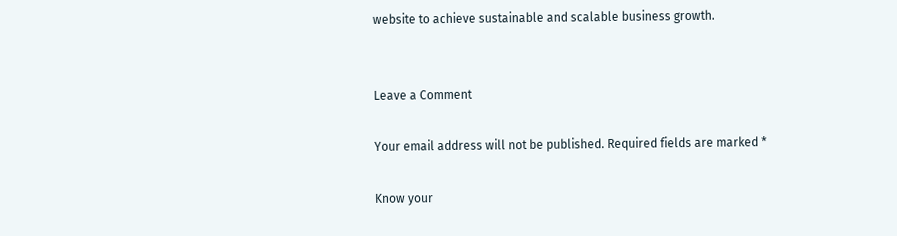website to achieve sustainable and scalable business growth.


Leave a Comment

Your email address will not be published. Required fields are marked *

Know your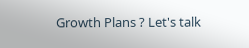Growth Plans ? Let's talk